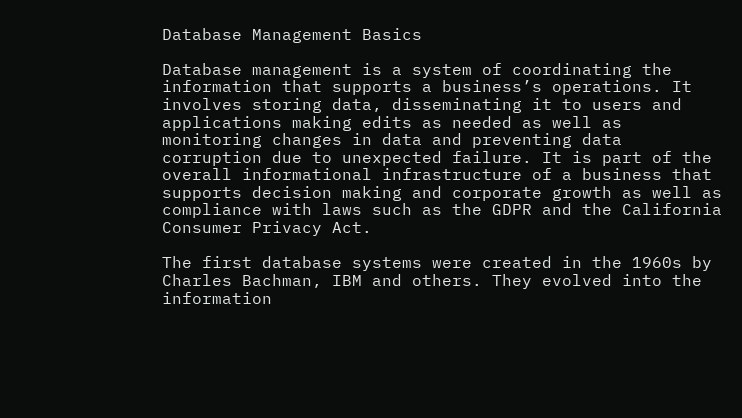Database Management Basics

Database management is a system of coordinating the information that supports a business’s operations. It involves storing data, disseminating it to users and applications making edits as needed as well as monitoring changes in data and preventing data corruption due to unexpected failure. It is part of the overall informational infrastructure of a business that supports decision making and corporate growth as well as compliance with laws such as the GDPR and the California Consumer Privacy Act.

The first database systems were created in the 1960s by Charles Bachman, IBM and others. They evolved into the information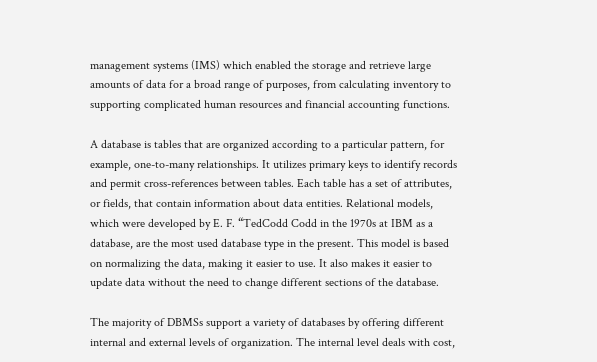management systems (IMS) which enabled the storage and retrieve large amounts of data for a broad range of purposes, from calculating inventory to supporting complicated human resources and financial accounting functions.

A database is tables that are organized according to a particular pattern, for example, one-to-many relationships. It utilizes primary keys to identify records and permit cross-references between tables. Each table has a set of attributes, or fields, that contain information about data entities. Relational models, which were developed by E. F. “TedCodd Codd in the 1970s at IBM as a database, are the most used database type in the present. This model is based on normalizing the data, making it easier to use. It also makes it easier to update data without the need to change different sections of the database.

The majority of DBMSs support a variety of databases by offering different internal and external levels of organization. The internal level deals with cost,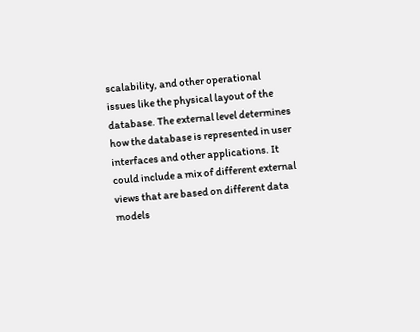scalability, and other operational issues like the physical layout of the database. The external level determines how the database is represented in user interfaces and other applications. It could include a mix of different external views that are based on different data models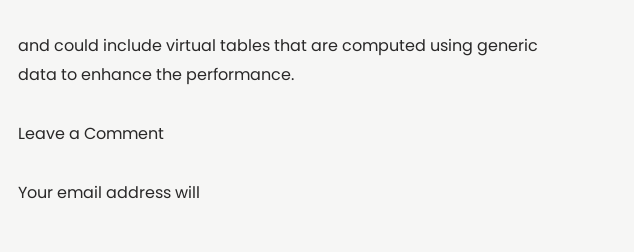and could include virtual tables that are computed using generic data to enhance the performance.

Leave a Comment

Your email address will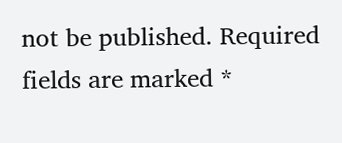not be published. Required fields are marked *